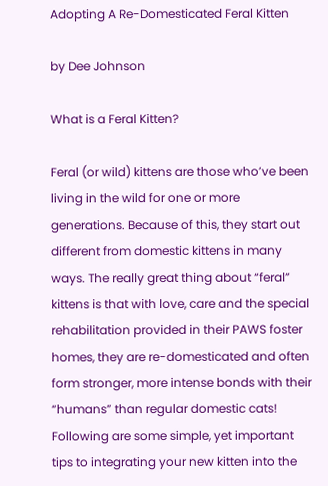Adopting A Re-Domesticated Feral Kitten

by Dee Johnson

What is a Feral Kitten?

Feral (or wild) kittens are those who’ve been living in the wild for one or more generations. Because of this, they start out different from domestic kittens in many ways. The really great thing about “feral” kittens is that with love, care and the special rehabilitation provided in their PAWS foster homes, they are re-domesticated and often form stronger, more intense bonds with their “humans” than regular domestic cats! Following are some simple, yet important tips to integrating your new kitten into the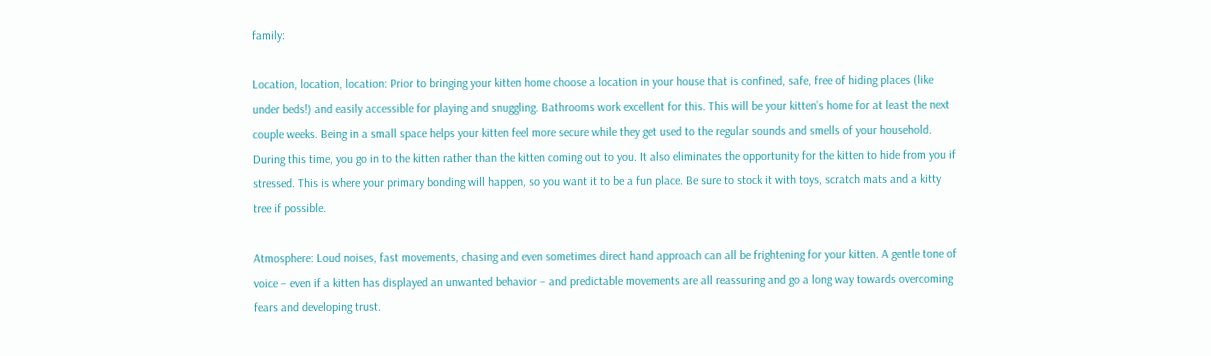family:

Location, location, location: Prior to bringing your kitten home choose a location in your house that is confined, safe, free of hiding places (like under beds!) and easily accessible for playing and snuggling. Bathrooms work excellent for this. This will be your kitten’s home for at least the next couple weeks. Being in a small space helps your kitten feel more secure while they get used to the regular sounds and smells of your household. During this time, you go in to the kitten rather than the kitten coming out to you. It also eliminates the opportunity for the kitten to hide from you if stressed. This is where your primary bonding will happen, so you want it to be a fun place. Be sure to stock it with toys, scratch mats and a kitty tree if possible.

Atmosphere: Loud noises, fast movements, chasing and even sometimes direct hand approach can all be frightening for your kitten. A gentle tone of voice – even if a kitten has displayed an unwanted behavior – and predictable movements are all reassuring and go a long way towards overcoming fears and developing trust.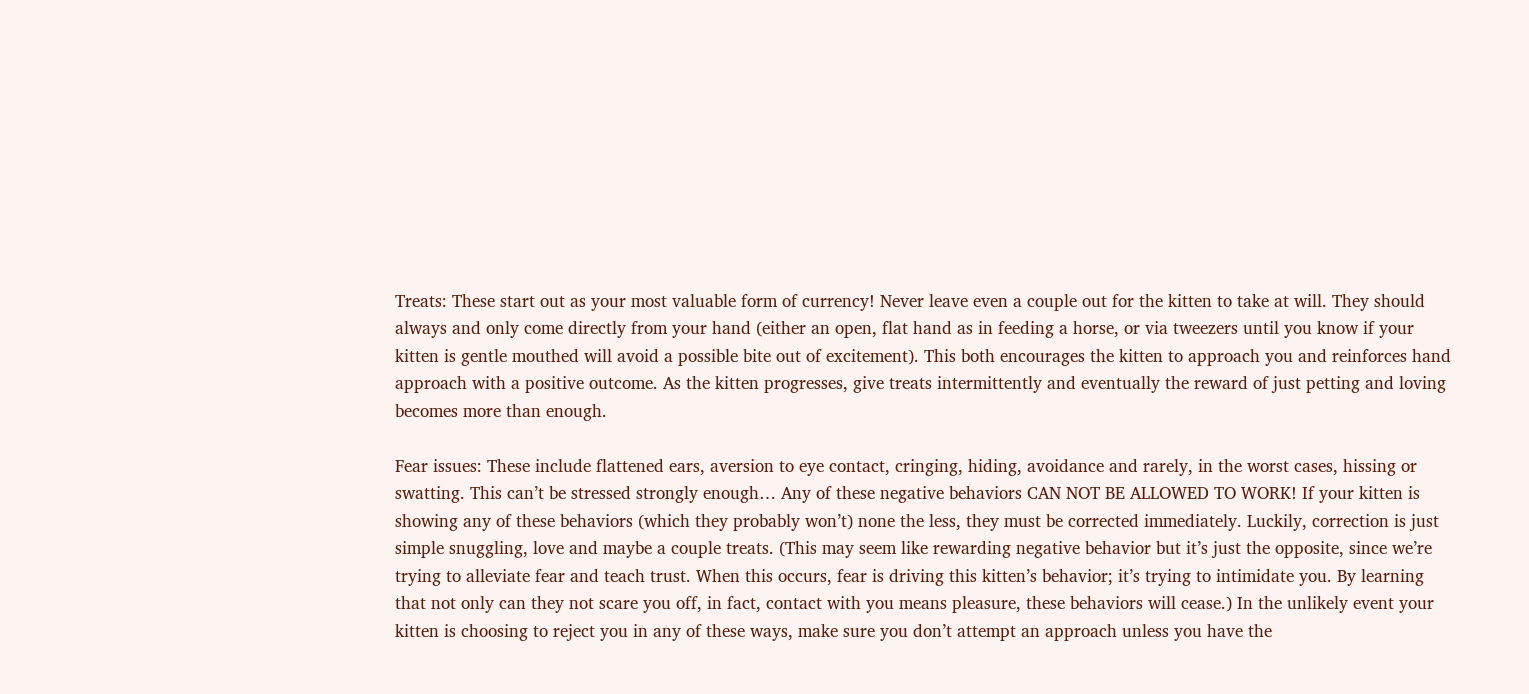Treats: These start out as your most valuable form of currency! Never leave even a couple out for the kitten to take at will. They should always and only come directly from your hand (either an open, flat hand as in feeding a horse, or via tweezers until you know if your kitten is gentle mouthed will avoid a possible bite out of excitement). This both encourages the kitten to approach you and reinforces hand approach with a positive outcome. As the kitten progresses, give treats intermittently and eventually the reward of just petting and loving becomes more than enough.

Fear issues: These include flattened ears, aversion to eye contact, cringing, hiding, avoidance and rarely, in the worst cases, hissing or swatting. This can’t be stressed strongly enough… Any of these negative behaviors CAN NOT BE ALLOWED TO WORK! If your kitten is showing any of these behaviors (which they probably won’t) none the less, they must be corrected immediately. Luckily, correction is just simple snuggling, love and maybe a couple treats. (This may seem like rewarding negative behavior but it’s just the opposite, since we’re trying to alleviate fear and teach trust. When this occurs, fear is driving this kitten’s behavior; it’s trying to intimidate you. By learning that not only can they not scare you off, in fact, contact with you means pleasure, these behaviors will cease.) In the unlikely event your kitten is choosing to reject you in any of these ways, make sure you don’t attempt an approach unless you have the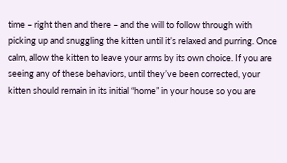time – right then and there – and the will to follow through with picking up and snuggling the kitten until it’s relaxed and purring. Once calm, allow the kitten to leave your arms by its own choice. If you are seeing any of these behaviors, until they’ve been corrected, your kitten should remain in its initial “home” in your house so you are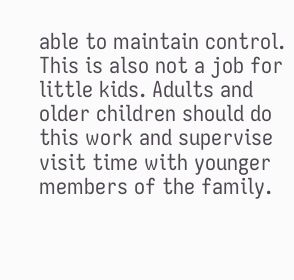able to maintain control. This is also not a job for little kids. Adults and older children should do this work and supervise visit time with younger members of the family.